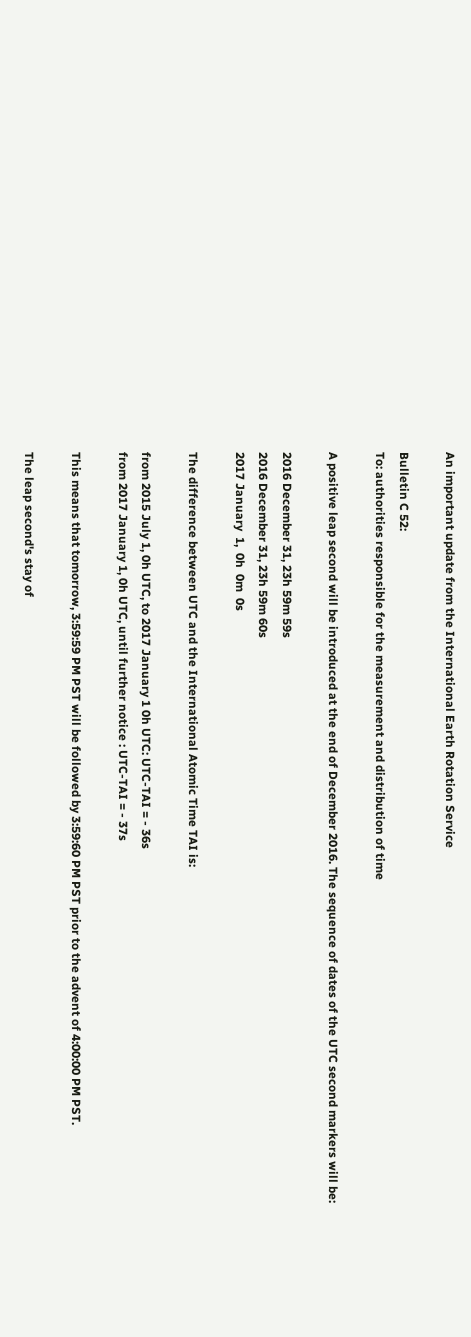An important update from the International Earth Rotation Service

Bulletin C 52:
To: authorities responsible for the measurement and distribution of time

A positive leap second will be introduced at the end of December 2016. The sequence of dates of the UTC second markers will be:

2016 December 31, 23h 59m 59s
2016 December 31, 23h 59m 60s
2017 January  1,  0h  0m  0s

The difference between UTC and the International Atomic Time TAI is:

from 2015 July 1, 0h UTC, to 2017 January 1 0h UTC: UTC-TAI = - 36s
from 2017 January 1, 0h UTC, until further notice : UTC-TAI = - 37s

This means that tomorrow, 3:59:59 PM PST will be followed by 3:59:60 PM PST prior to the advent of 4:00:00 PM PST.

The leap second's stay of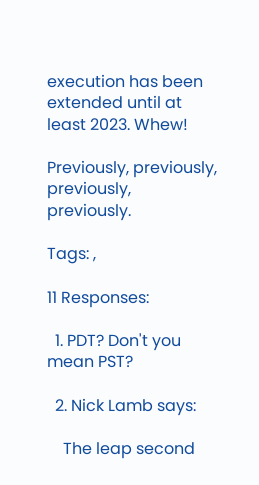execution has been extended until at least 2023. Whew!

Previously, previously, previously, previously.

Tags: ,

11 Responses:

  1. PDT? Don't you mean PST?

  2. Nick Lamb says:

    The leap second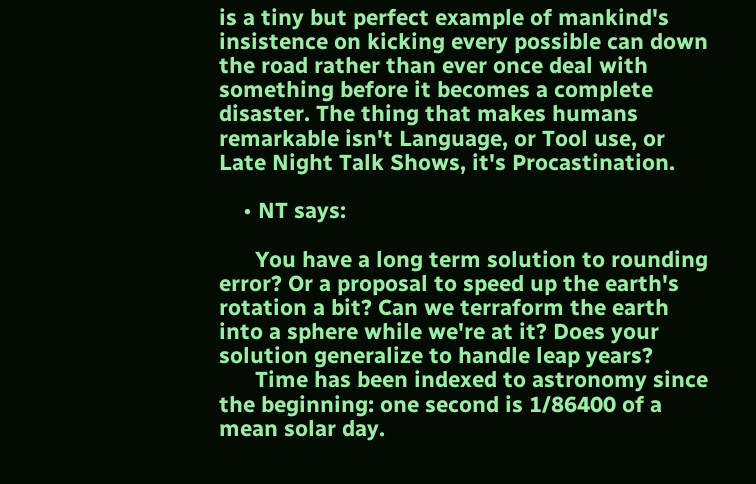is a tiny but perfect example of mankind's insistence on kicking every possible can down the road rather than ever once deal with something before it becomes a complete disaster. The thing that makes humans remarkable isn't Language, or Tool use, or Late Night Talk Shows, it's Procastination.

    • NT says:

      You have a long term solution to rounding error? Or a proposal to speed up the earth's rotation a bit? Can we terraform the earth into a sphere while we're at it? Does your solution generalize to handle leap years?
      Time has been indexed to astronomy since the beginning: one second is 1/86400 of a mean solar day.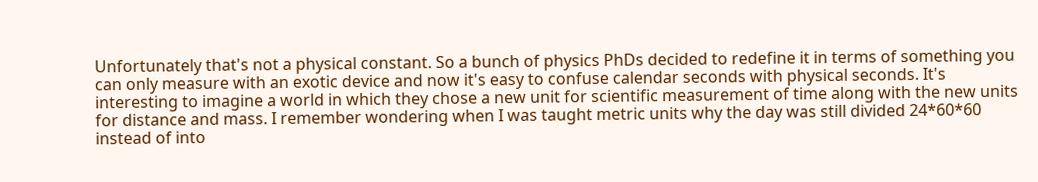Unfortunately that's not a physical constant. So a bunch of physics PhDs decided to redefine it in terms of something you can only measure with an exotic device and now it's easy to confuse calendar seconds with physical seconds. It's interesting to imagine a world in which they chose a new unit for scientific measurement of time along with the new units for distance and mass. I remember wondering when I was taught metric units why the day was still divided 24*60*60 instead of into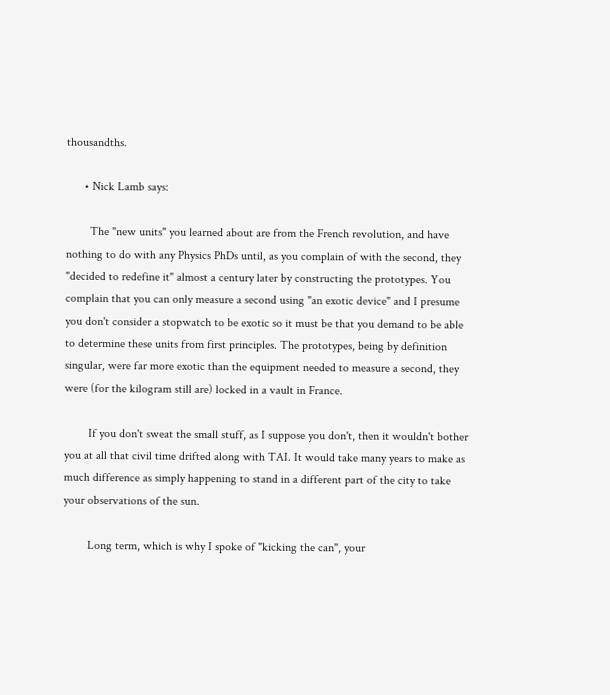thousandths.

      • Nick Lamb says:

        The "new units" you learned about are from the French revolution, and have nothing to do with any Physics PhDs until, as you complain of with the second, they "decided to redefine it" almost a century later by constructing the prototypes. You complain that you can only measure a second using "an exotic device" and I presume you don't consider a stopwatch to be exotic so it must be that you demand to be able to determine these units from first principles. The prototypes, being by definition singular, were far more exotic than the equipment needed to measure a second, they were (for the kilogram still are) locked in a vault in France.

        If you don't sweat the small stuff, as I suppose you don't, then it wouldn't bother you at all that civil time drifted along with TAI. It would take many years to make as much difference as simply happening to stand in a different part of the city to take your observations of the sun.

        Long term, which is why I spoke of "kicking the can", your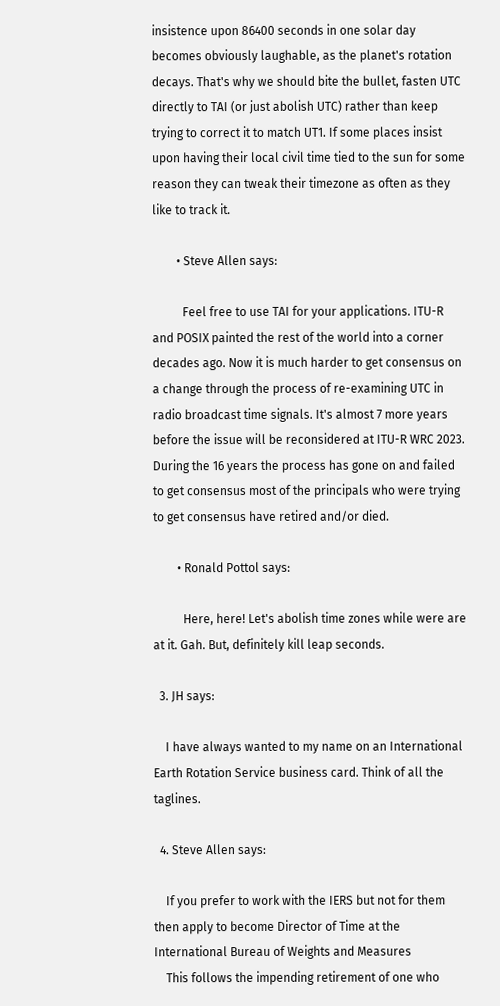insistence upon 86400 seconds in one solar day becomes obviously laughable, as the planet's rotation decays. That's why we should bite the bullet, fasten UTC directly to TAI (or just abolish UTC) rather than keep trying to correct it to match UT1. If some places insist upon having their local civil time tied to the sun for some reason they can tweak their timezone as often as they like to track it.

        • Steve Allen says:

          Feel free to use TAI for your applications. ITU-R and POSIX painted the rest of the world into a corner decades ago. Now it is much harder to get consensus on a change through the process of re-examining UTC in radio broadcast time signals. It's almost 7 more years before the issue will be reconsidered at ITU-R WRC 2023. During the 16 years the process has gone on and failed to get consensus most of the principals who were trying to get consensus have retired and/or died.

        • Ronald Pottol says:

          Here, here! Let's abolish time zones while were are at it. Gah. But, definitely kill leap seconds.

  3. JH says:

    I have always wanted to my name on an International Earth Rotation Service business card. Think of all the taglines.

  4. Steve Allen says:

    If you prefer to work with the IERS but not for them then apply to become Director of Time at the International Bureau of Weights and Measures
    This follows the impending retirement of one who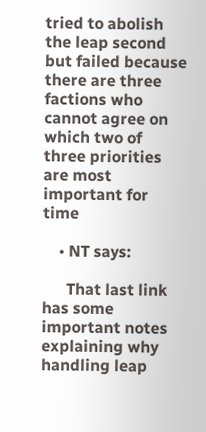tried to abolish the leap second but failed because there are three factions who cannot agree on which two of three priorities are most important for time

    • NT says:

      That last link has some important notes explaining why handling leap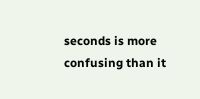seconds is more confusing than it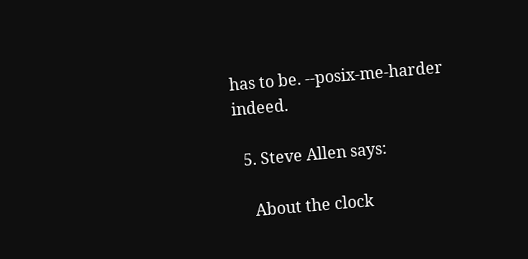has to be. --posix-me-harder indeed.

  5. Steve Allen says:

    About the clock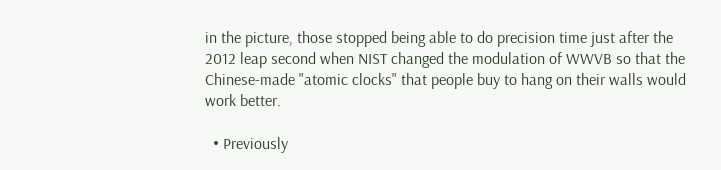in the picture, those stopped being able to do precision time just after the 2012 leap second when NIST changed the modulation of WWVB so that the Chinese-made "atomic clocks" that people buy to hang on their walls would work better.

  • Previously